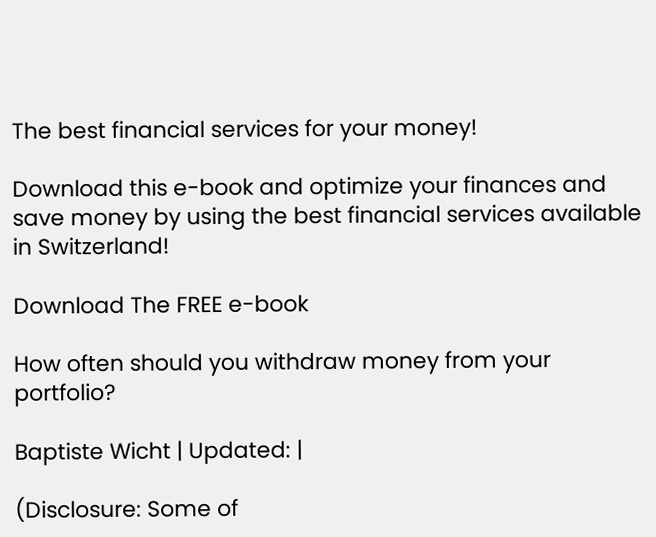The best financial services for your money!

Download this e-book and optimize your finances and save money by using the best financial services available in Switzerland!

Download The FREE e-book

How often should you withdraw money from your portfolio?

Baptiste Wicht | Updated: |

(Disclosure: Some of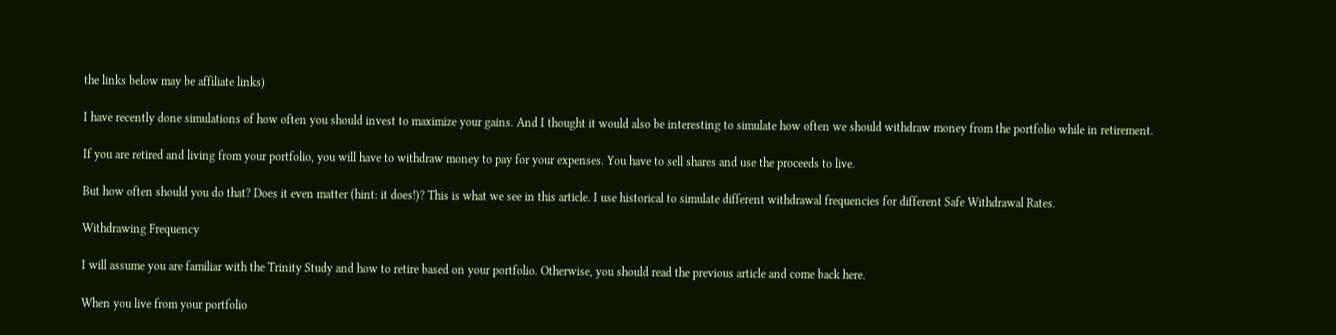the links below may be affiliate links)

I have recently done simulations of how often you should invest to maximize your gains. And I thought it would also be interesting to simulate how often we should withdraw money from the portfolio while in retirement.

If you are retired and living from your portfolio, you will have to withdraw money to pay for your expenses. You have to sell shares and use the proceeds to live.

But how often should you do that? Does it even matter (hint: it does!)? This is what we see in this article. I use historical to simulate different withdrawal frequencies for different Safe Withdrawal Rates.

Withdrawing Frequency

I will assume you are familiar with the Trinity Study and how to retire based on your portfolio. Otherwise, you should read the previous article and come back here.

When you live from your portfolio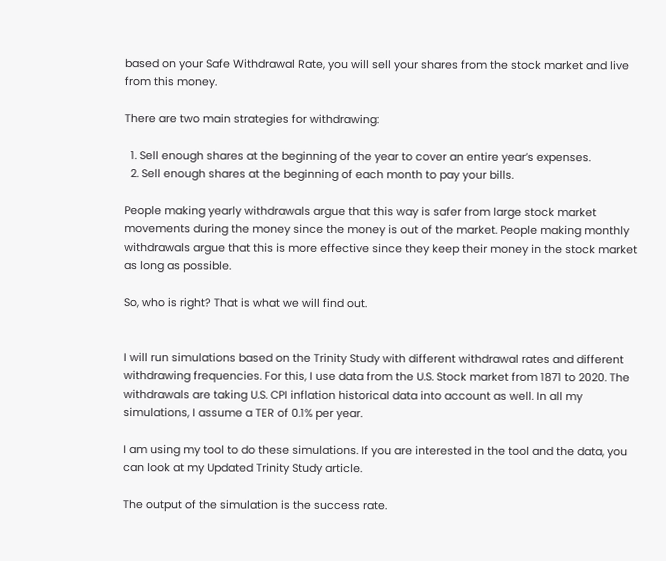based on your Safe Withdrawal Rate, you will sell your shares from the stock market and live from this money.

There are two main strategies for withdrawing:

  1. Sell enough shares at the beginning of the year to cover an entire year’s expenses.
  2. Sell enough shares at the beginning of each month to pay your bills.

People making yearly withdrawals argue that this way is safer from large stock market movements during the money since the money is out of the market. People making monthly withdrawals argue that this is more effective since they keep their money in the stock market as long as possible.

So, who is right? That is what we will find out.


I will run simulations based on the Trinity Study with different withdrawal rates and different withdrawing frequencies. For this, I use data from the U.S. Stock market from 1871 to 2020. The withdrawals are taking U.S. CPI inflation historical data into account as well. In all my simulations, I assume a TER of 0.1% per year.

I am using my tool to do these simulations. If you are interested in the tool and the data, you can look at my Updated Trinity Study article.

The output of the simulation is the success rate.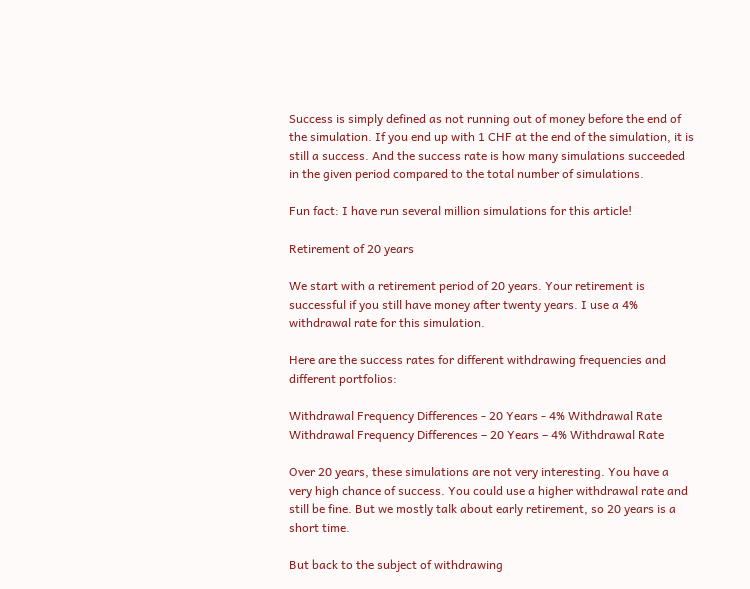Success is simply defined as not running out of money before the end of the simulation. If you end up with 1 CHF at the end of the simulation, it is still a success. And the success rate is how many simulations succeeded in the given period compared to the total number of simulations.

Fun fact: I have run several million simulations for this article!

Retirement of 20 years

We start with a retirement period of 20 years. Your retirement is successful if you still have money after twenty years. I use a 4% withdrawal rate for this simulation.

Here are the success rates for different withdrawing frequencies and different portfolios:

Withdrawal Frequency Differences - 20 Years - 4% Withdrawal Rate
Withdrawal Frequency Differences – 20 Years – 4% Withdrawal Rate

Over 20 years, these simulations are not very interesting. You have a very high chance of success. You could use a higher withdrawal rate and still be fine. But we mostly talk about early retirement, so 20 years is a short time.

But back to the subject of withdrawing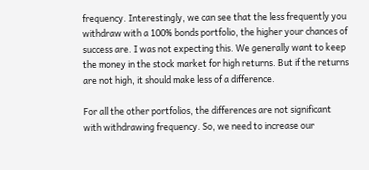frequency. Interestingly, we can see that the less frequently you withdraw with a 100% bonds portfolio, the higher your chances of success are. I was not expecting this. We generally want to keep the money in the stock market for high returns. But if the returns are not high, it should make less of a difference.

For all the other portfolios, the differences are not significant with withdrawing frequency. So, we need to increase our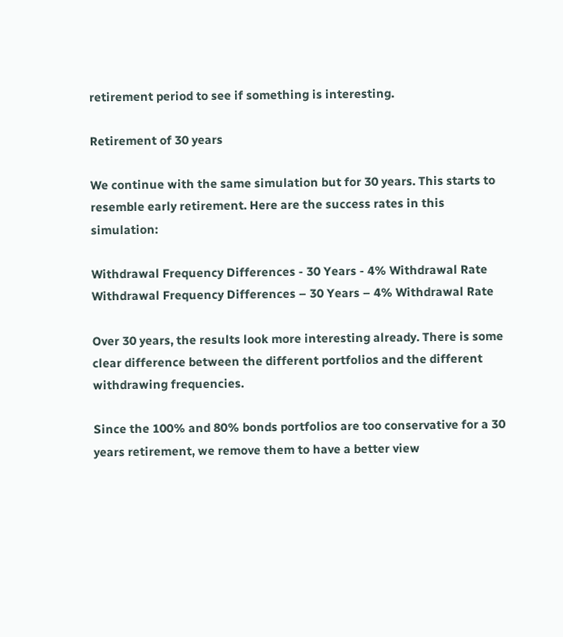retirement period to see if something is interesting.

Retirement of 30 years

We continue with the same simulation but for 30 years. This starts to resemble early retirement. Here are the success rates in this simulation:

Withdrawal Frequency Differences - 30 Years - 4% Withdrawal Rate
Withdrawal Frequency Differences – 30 Years – 4% Withdrawal Rate

Over 30 years, the results look more interesting already. There is some clear difference between the different portfolios and the different withdrawing frequencies.

Since the 100% and 80% bonds portfolios are too conservative for a 30 years retirement, we remove them to have a better view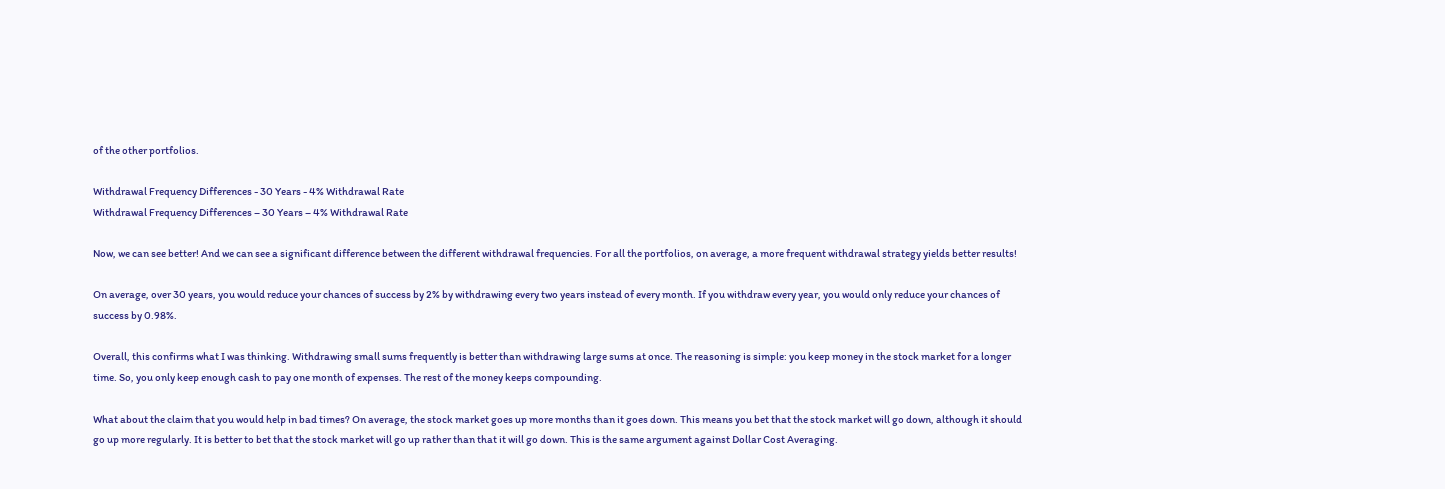of the other portfolios.

Withdrawal Frequency Differences - 30 Years - 4% Withdrawal Rate
Withdrawal Frequency Differences – 30 Years – 4% Withdrawal Rate

Now, we can see better! And we can see a significant difference between the different withdrawal frequencies. For all the portfolios, on average, a more frequent withdrawal strategy yields better results!

On average, over 30 years, you would reduce your chances of success by 2% by withdrawing every two years instead of every month. If you withdraw every year, you would only reduce your chances of success by 0.98%.

Overall, this confirms what I was thinking. Withdrawing small sums frequently is better than withdrawing large sums at once. The reasoning is simple: you keep money in the stock market for a longer time. So, you only keep enough cash to pay one month of expenses. The rest of the money keeps compounding.

What about the claim that you would help in bad times? On average, the stock market goes up more months than it goes down. This means you bet that the stock market will go down, although it should go up more regularly. It is better to bet that the stock market will go up rather than that it will go down. This is the same argument against Dollar Cost Averaging.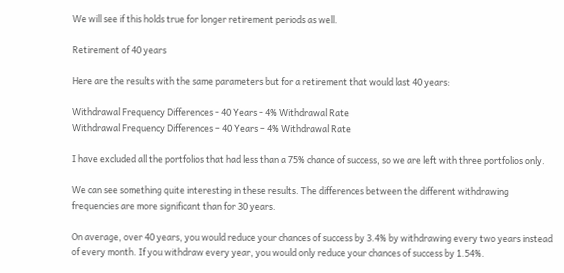We will see if this holds true for longer retirement periods as well.

Retirement of 40 years

Here are the results with the same parameters but for a retirement that would last 40 years:

Withdrawal Frequency Differences - 40 Years - 4% Withdrawal Rate
Withdrawal Frequency Differences – 40 Years – 4% Withdrawal Rate

I have excluded all the portfolios that had less than a 75% chance of success, so we are left with three portfolios only.

We can see something quite interesting in these results. The differences between the different withdrawing frequencies are more significant than for 30 years.

On average, over 40 years, you would reduce your chances of success by 3.4% by withdrawing every two years instead of every month. If you withdraw every year, you would only reduce your chances of success by 1.54%.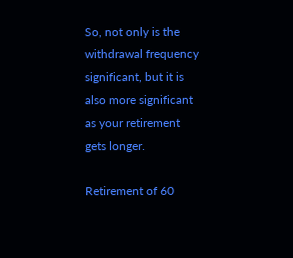So, not only is the withdrawal frequency significant, but it is also more significant as your retirement gets longer.

Retirement of 60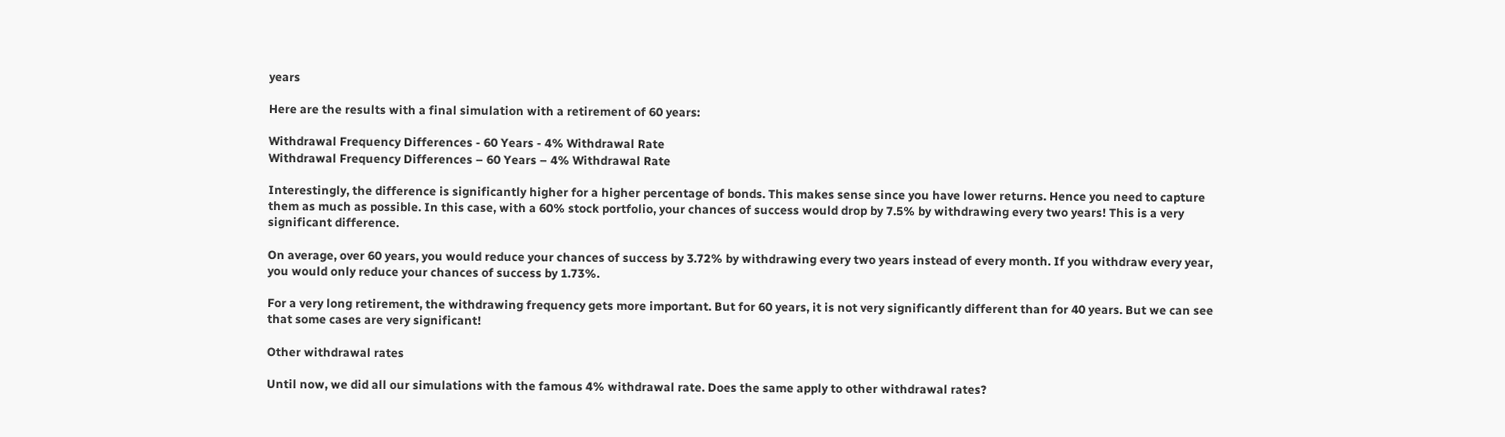years

Here are the results with a final simulation with a retirement of 60 years:

Withdrawal Frequency Differences - 60 Years - 4% Withdrawal Rate
Withdrawal Frequency Differences – 60 Years – 4% Withdrawal Rate

Interestingly, the difference is significantly higher for a higher percentage of bonds. This makes sense since you have lower returns. Hence you need to capture them as much as possible. In this case, with a 60% stock portfolio, your chances of success would drop by 7.5% by withdrawing every two years! This is a very significant difference.

On average, over 60 years, you would reduce your chances of success by 3.72% by withdrawing every two years instead of every month. If you withdraw every year, you would only reduce your chances of success by 1.73%.

For a very long retirement, the withdrawing frequency gets more important. But for 60 years, it is not very significantly different than for 40 years. But we can see that some cases are very significant!

Other withdrawal rates

Until now, we did all our simulations with the famous 4% withdrawal rate. Does the same apply to other withdrawal rates?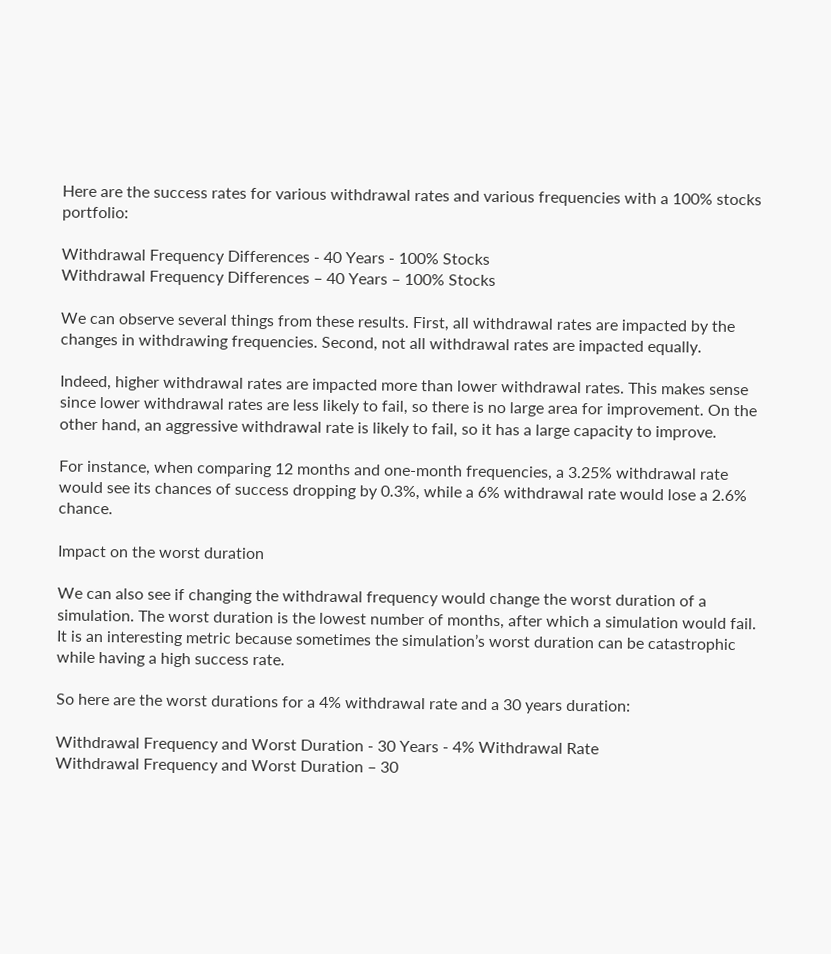Here are the success rates for various withdrawal rates and various frequencies with a 100% stocks portfolio:

Withdrawal Frequency Differences - 40 Years - 100% Stocks
Withdrawal Frequency Differences – 40 Years – 100% Stocks

We can observe several things from these results. First, all withdrawal rates are impacted by the changes in withdrawing frequencies. Second, not all withdrawal rates are impacted equally.

Indeed, higher withdrawal rates are impacted more than lower withdrawal rates. This makes sense since lower withdrawal rates are less likely to fail, so there is no large area for improvement. On the other hand, an aggressive withdrawal rate is likely to fail, so it has a large capacity to improve.

For instance, when comparing 12 months and one-month frequencies, a 3.25% withdrawal rate would see its chances of success dropping by 0.3%, while a 6% withdrawal rate would lose a 2.6% chance.

Impact on the worst duration

We can also see if changing the withdrawal frequency would change the worst duration of a simulation. The worst duration is the lowest number of months, after which a simulation would fail. It is an interesting metric because sometimes the simulation’s worst duration can be catastrophic while having a high success rate.

So here are the worst durations for a 4% withdrawal rate and a 30 years duration:

Withdrawal Frequency and Worst Duration - 30 Years - 4% Withdrawal Rate
Withdrawal Frequency and Worst Duration – 30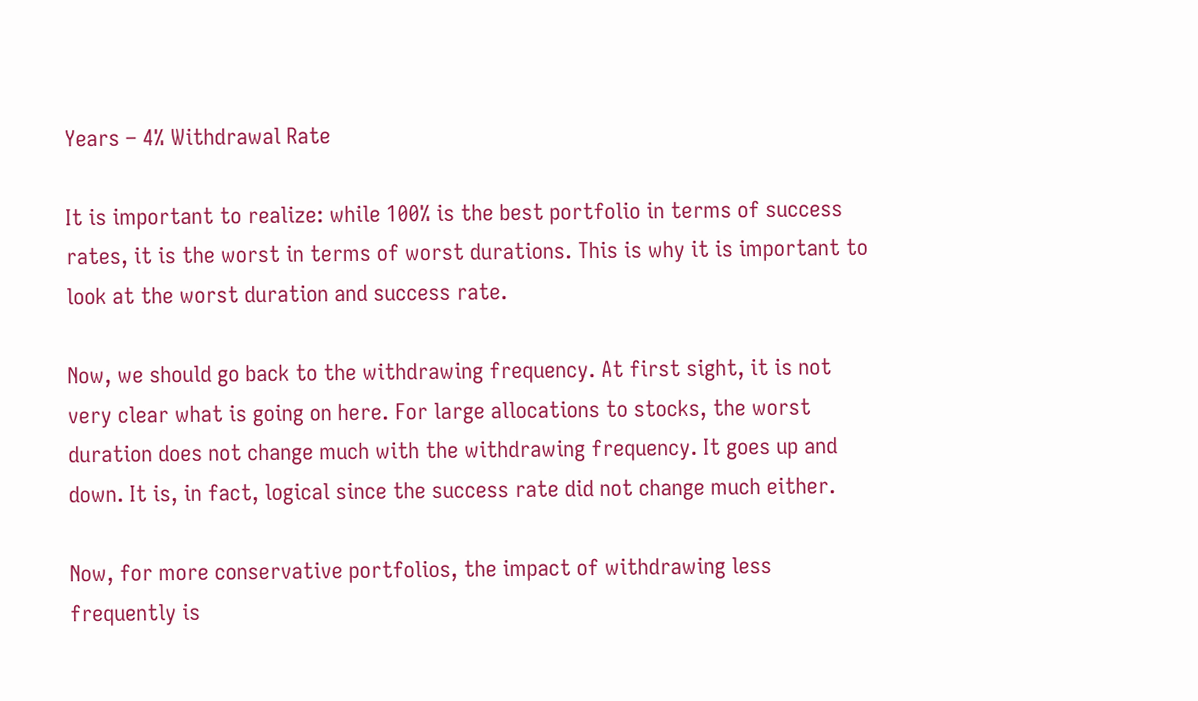Years – 4% Withdrawal Rate

It is important to realize: while 100% is the best portfolio in terms of success rates, it is the worst in terms of worst durations. This is why it is important to look at the worst duration and success rate.

Now, we should go back to the withdrawing frequency. At first sight, it is not very clear what is going on here. For large allocations to stocks, the worst duration does not change much with the withdrawing frequency. It goes up and down. It is, in fact, logical since the success rate did not change much either.

Now, for more conservative portfolios, the impact of withdrawing less frequently is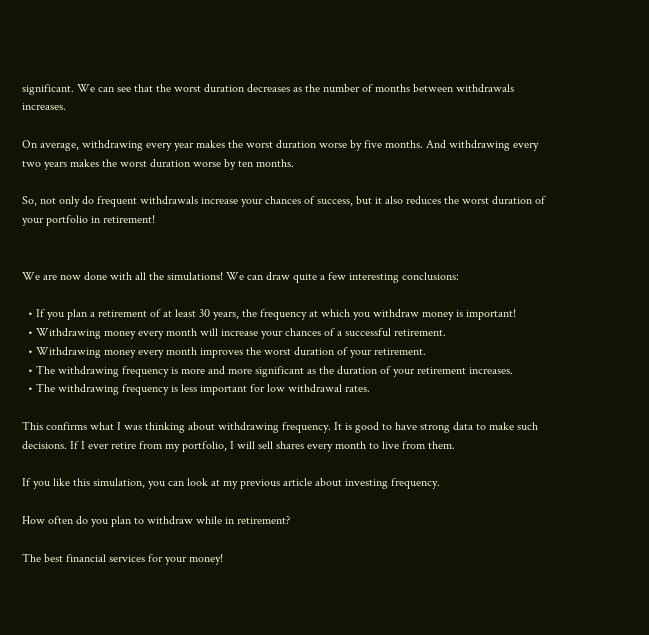significant. We can see that the worst duration decreases as the number of months between withdrawals increases.

On average, withdrawing every year makes the worst duration worse by five months. And withdrawing every two years makes the worst duration worse by ten months.

So, not only do frequent withdrawals increase your chances of success, but it also reduces the worst duration of your portfolio in retirement!


We are now done with all the simulations! We can draw quite a few interesting conclusions:

  • If you plan a retirement of at least 30 years, the frequency at which you withdraw money is important!
  • Withdrawing money every month will increase your chances of a successful retirement.
  • Withdrawing money every month improves the worst duration of your retirement.
  • The withdrawing frequency is more and more significant as the duration of your retirement increases.
  • The withdrawing frequency is less important for low withdrawal rates.

This confirms what I was thinking about withdrawing frequency. It is good to have strong data to make such decisions. If I ever retire from my portfolio, I will sell shares every month to live from them.

If you like this simulation, you can look at my previous article about investing frequency.

How often do you plan to withdraw while in retirement?

The best financial services for your money!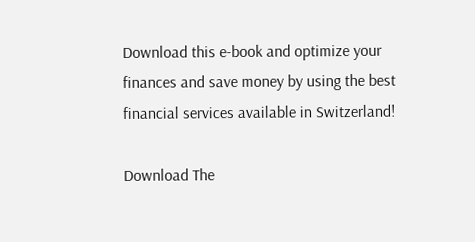Download this e-book and optimize your finances and save money by using the best financial services available in Switzerland!

Download The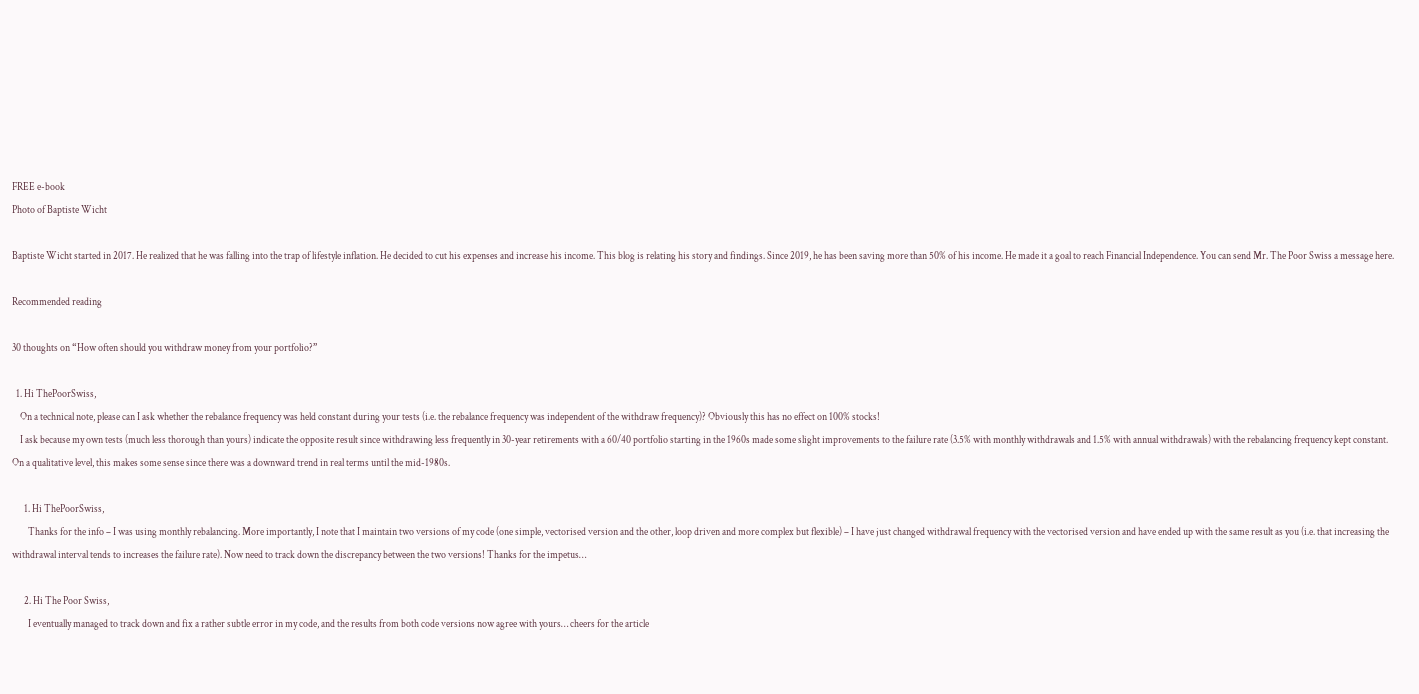FREE e-book
Photo of Baptiste Wicht

Baptiste Wicht started in 2017. He realized that he was falling into the trap of lifestyle inflation. He decided to cut his expenses and increase his income. This blog is relating his story and findings. Since 2019, he has been saving more than 50% of his income. He made it a goal to reach Financial Independence. You can send Mr. The Poor Swiss a message here.

Recommended reading

30 thoughts on “How often should you withdraw money from your portfolio?”

  1. Hi ThePoorSwiss,
    On a technical note, please can I ask whether the rebalance frequency was held constant during your tests (i.e. the rebalance frequency was independent of the withdraw frequency)? Obviously this has no effect on 100% stocks!
    I ask because my own tests (much less thorough than yours) indicate the opposite result since withdrawing less frequently in 30-year retirements with a 60/40 portfolio starting in the 1960s made some slight improvements to the failure rate (3.5% with monthly withdrawals and 1.5% with annual withdrawals) with the rebalancing frequency kept constant. On a qualitative level, this makes some sense since there was a downward trend in real terms until the mid-1980s.

      1. Hi ThePoorSwiss,
        Thanks for the info – I was using monthly rebalancing. More importantly, I note that I maintain two versions of my code (one simple, vectorised version and the other, loop driven and more complex but flexible) – I have just changed withdrawal frequency with the vectorised version and have ended up with the same result as you (i.e. that increasing the withdrawal interval tends to increases the failure rate). Now need to track down the discrepancy between the two versions! Thanks for the impetus…

      2. Hi The Poor Swiss,
        I eventually managed to track down and fix a rather subtle error in my code, and the results from both code versions now agree with yours… cheers for the article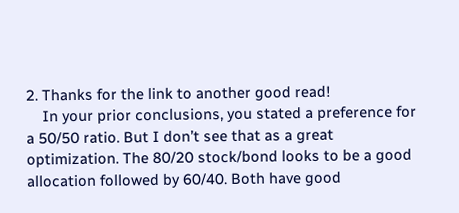2. Thanks for the link to another good read!
    In your prior conclusions, you stated a preference for a 50/50 ratio. But I don’t see that as a great optimization. The 80/20 stock/bond looks to be a good allocation followed by 60/40. Both have good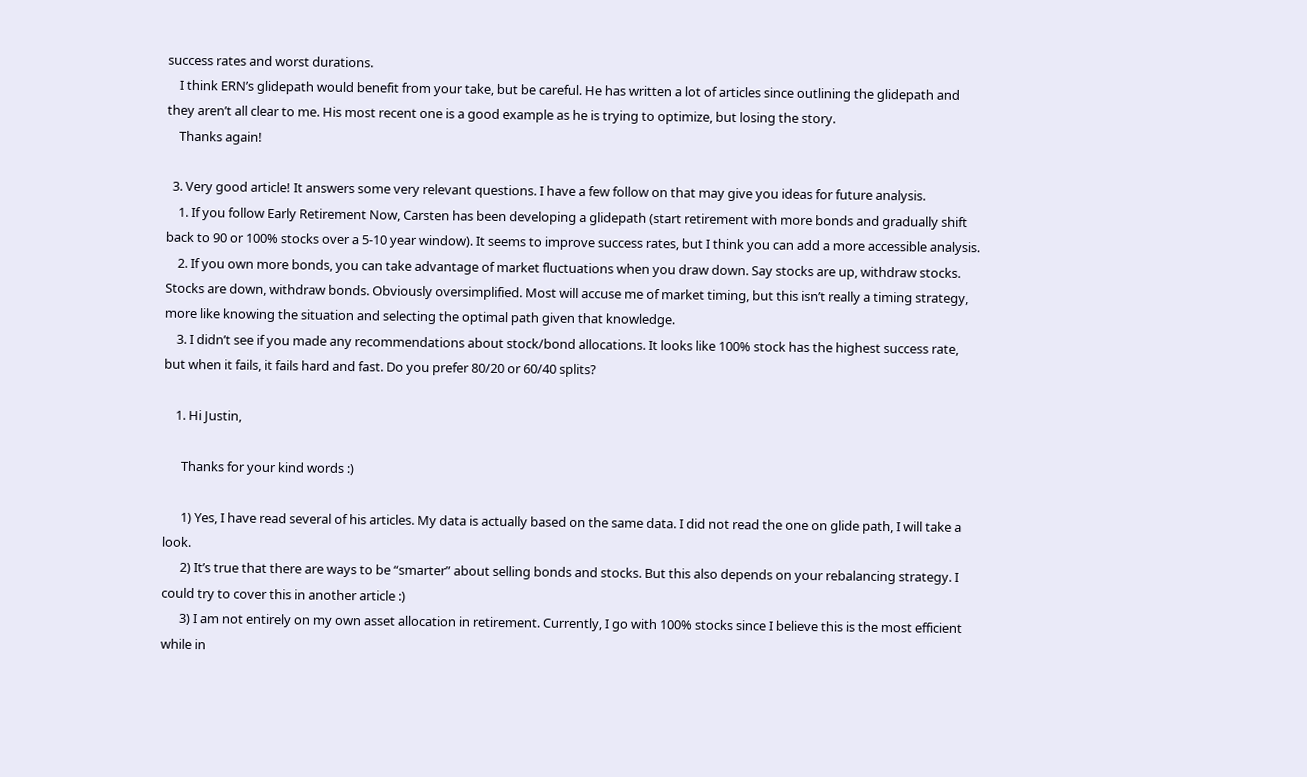success rates and worst durations.
    I think ERN’s glidepath would benefit from your take, but be careful. He has written a lot of articles since outlining the glidepath and they aren’t all clear to me. His most recent one is a good example as he is trying to optimize, but losing the story.
    Thanks again!

  3. Very good article! It answers some very relevant questions. I have a few follow on that may give you ideas for future analysis.
    1. If you follow Early Retirement Now, Carsten has been developing a glidepath (start retirement with more bonds and gradually shift back to 90 or 100% stocks over a 5-10 year window). It seems to improve success rates, but I think you can add a more accessible analysis.
    2. If you own more bonds, you can take advantage of market fluctuations when you draw down. Say stocks are up, withdraw stocks. Stocks are down, withdraw bonds. Obviously oversimplified. Most will accuse me of market timing, but this isn’t really a timing strategy, more like knowing the situation and selecting the optimal path given that knowledge.
    3. I didn’t see if you made any recommendations about stock/bond allocations. It looks like 100% stock has the highest success rate, but when it fails, it fails hard and fast. Do you prefer 80/20 or 60/40 splits?

    1. Hi Justin,

      Thanks for your kind words :)

      1) Yes, I have read several of his articles. My data is actually based on the same data. I did not read the one on glide path, I will take a look.
      2) It’s true that there are ways to be “smarter” about selling bonds and stocks. But this also depends on your rebalancing strategy. I could try to cover this in another article :)
      3) I am not entirely on my own asset allocation in retirement. Currently, I go with 100% stocks since I believe this is the most efficient while in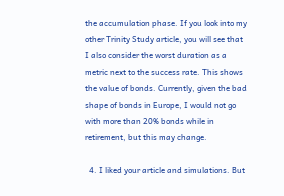the accumulation phase. If you look into my other Trinity Study article, you will see that I also consider the worst duration as a metric next to the success rate. This shows the value of bonds. Currently, given the bad shape of bonds in Europe, I would not go with more than 20% bonds while in retirement, but this may change.

  4. I liked your article and simulations. But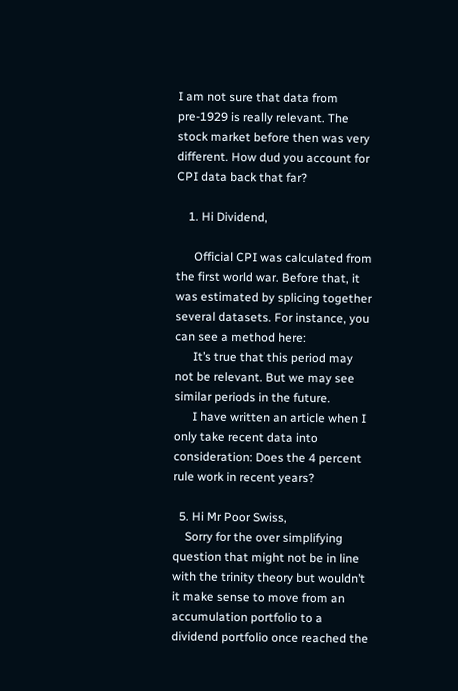I am not sure that data from pre-1929 is really relevant. The stock market before then was very different. How dud you account for CPI data back that far?

    1. Hi Dividend,

      Official CPI was calculated from the first world war. Before that, it was estimated by splicing together several datasets. For instance, you can see a method here:
      It’s true that this period may not be relevant. But we may see similar periods in the future.
      I have written an article when I only take recent data into consideration: Does the 4 percent rule work in recent years?

  5. Hi Mr Poor Swiss,
    Sorry for the over simplifying question that might not be in line with the trinity theory but wouldn’t it make sense to move from an accumulation portfolio to a dividend portfolio once reached the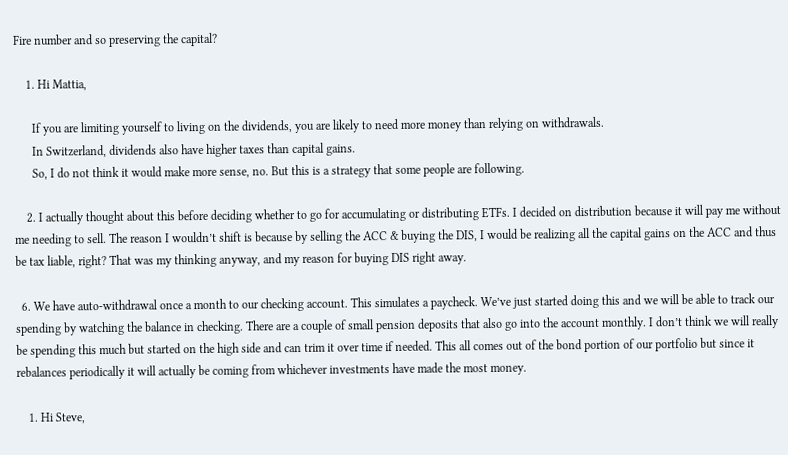Fire number and so preserving the capital?

    1. Hi Mattia,

      If you are limiting yourself to living on the dividends, you are likely to need more money than relying on withdrawals.
      In Switzerland, dividends also have higher taxes than capital gains.
      So, I do not think it would make more sense, no. But this is a strategy that some people are following.

    2. I actually thought about this before deciding whether to go for accumulating or distributing ETFs. I decided on distribution because it will pay me without me needing to sell. The reason I wouldn’t shift is because by selling the ACC & buying the DIS, I would be realizing all the capital gains on the ACC and thus be tax liable, right? That was my thinking anyway, and my reason for buying DIS right away.

  6. We have auto-withdrawal once a month to our checking account. This simulates a paycheck. We’ve just started doing this and we will be able to track our spending by watching the balance in checking. There are a couple of small pension deposits that also go into the account monthly. I don’t think we will really be spending this much but started on the high side and can trim it over time if needed. This all comes out of the bond portion of our portfolio but since it rebalances periodically it will actually be coming from whichever investments have made the most money.

    1. Hi Steve,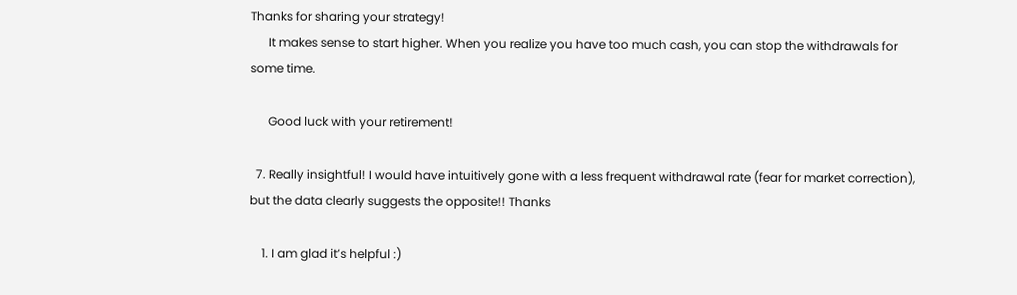Thanks for sharing your strategy!
      It makes sense to start higher. When you realize you have too much cash, you can stop the withdrawals for some time.

      Good luck with your retirement!

  7. Really insightful! I would have intuitively gone with a less frequent withdrawal rate (fear for market correction), but the data clearly suggests the opposite!! Thanks

    1. I am glad it’s helpful :)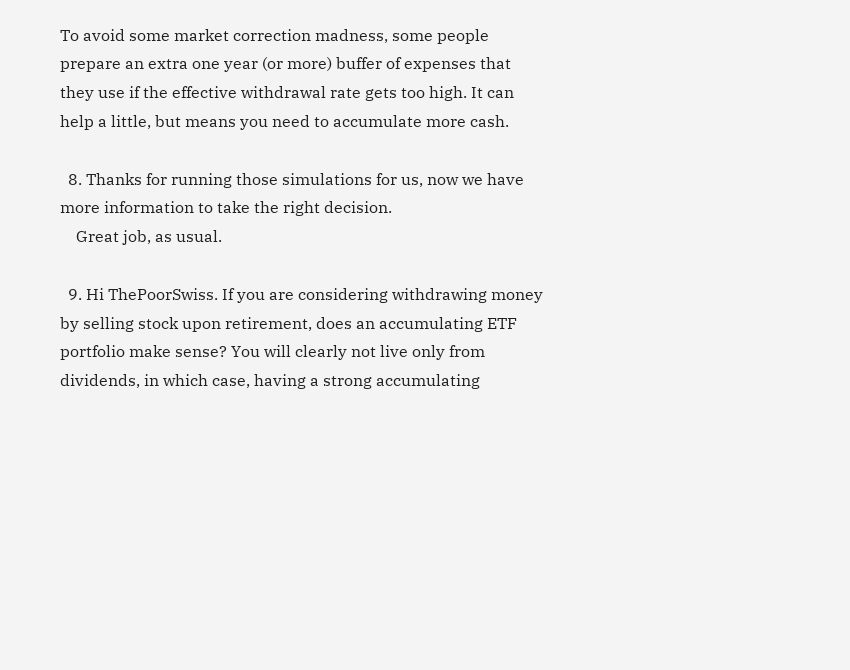To avoid some market correction madness, some people prepare an extra one year (or more) buffer of expenses that they use if the effective withdrawal rate gets too high. It can help a little, but means you need to accumulate more cash.

  8. Thanks for running those simulations for us, now we have more information to take the right decision.
    Great job, as usual.

  9. Hi ThePoorSwiss. If you are considering withdrawing money by selling stock upon retirement, does an accumulating ETF portfolio make sense? You will clearly not live only from dividends, in which case, having a strong accumulating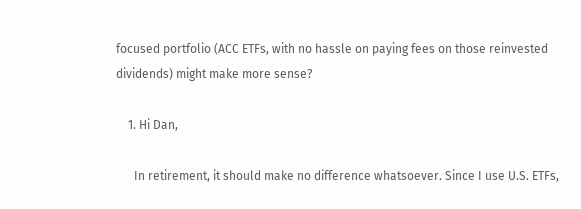focused portfolio (ACC ETFs, with no hassle on paying fees on those reinvested dividends) might make more sense?

    1. Hi Dan,

      In retirement, it should make no difference whatsoever. Since I use U.S. ETFs,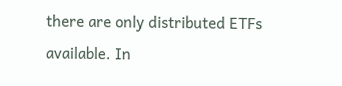there are only distributed ETFs available. In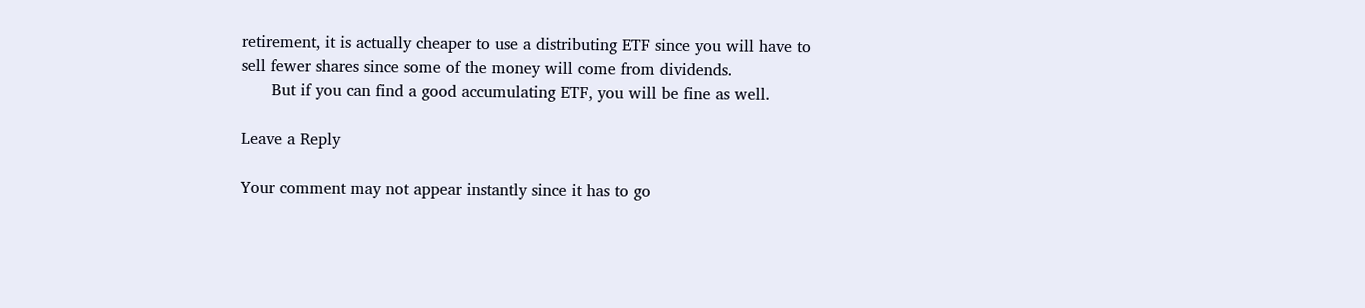retirement, it is actually cheaper to use a distributing ETF since you will have to sell fewer shares since some of the money will come from dividends.
      But if you can find a good accumulating ETF, you will be fine as well.

Leave a Reply

Your comment may not appear instantly since it has to go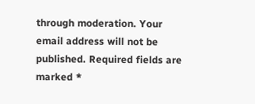through moderation. Your email address will not be published. Required fields are marked *